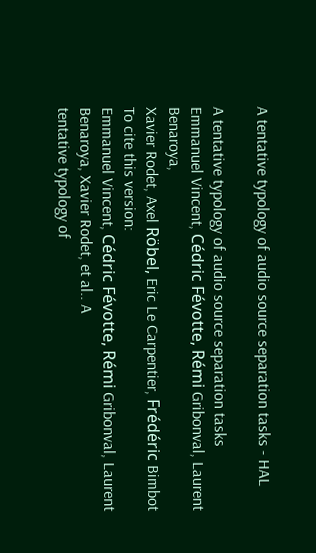A tentative typology of audio source separation tasks - HAL

A tentative typology of audio source separation tasks
Emmanuel Vincent, Cédric Févotte, Rémi Gribonval, Laurent Benaroya,
Xavier Rodet, Axel Röbel, Eric Le Carpentier, Frédéric Bimbot
To cite this version:
Emmanuel Vincent, Cédric Févotte, Rémi Gribonval, Laurent Benaroya, Xavier Rodet, et al.. A
tentative typology of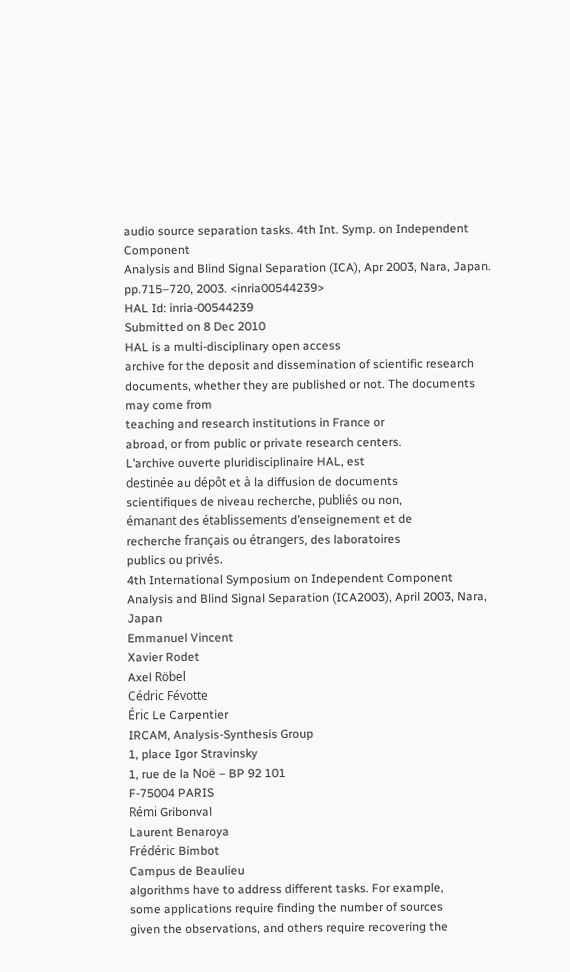audio source separation tasks. 4th Int. Symp. on Independent Component
Analysis and Blind Signal Separation (ICA), Apr 2003, Nara, Japan. pp.715–720, 2003. <inria00544239>
HAL Id: inria-00544239
Submitted on 8 Dec 2010
HAL is a multi-disciplinary open access
archive for the deposit and dissemination of scientific research documents, whether they are published or not. The documents may come from
teaching and research institutions in France or
abroad, or from public or private research centers.
L’archive ouverte pluridisciplinaire HAL, est
destinée au dépôt et à la diffusion de documents
scientifiques de niveau recherche, publiés ou non,
émanant des établissements d’enseignement et de
recherche français ou étrangers, des laboratoires
publics ou privés.
4th International Symposium on Independent Component Analysis and Blind Signal Separation (ICA2003), April 2003, Nara, Japan
Emmanuel Vincent
Xavier Rodet
Axel Röbel
Cédric Févotte
Éric Le Carpentier
IRCAM, Analysis-Synthesis Group
1, place Igor Stravinsky
1, rue de la Noë – BP 92 101
F-75004 PARIS
Rémi Gribonval
Laurent Benaroya
Frédéric Bimbot
Campus de Beaulieu
algorithms have to address different tasks. For example,
some applications require finding the number of sources
given the observations, and others require recovering the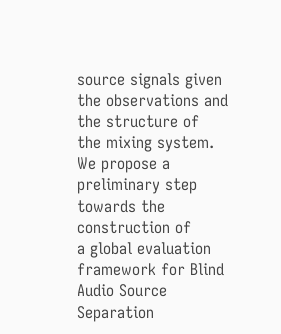source signals given the observations and the structure of
the mixing system.
We propose a preliminary step towards the construction of
a global evaluation framework for Blind Audio Source Separation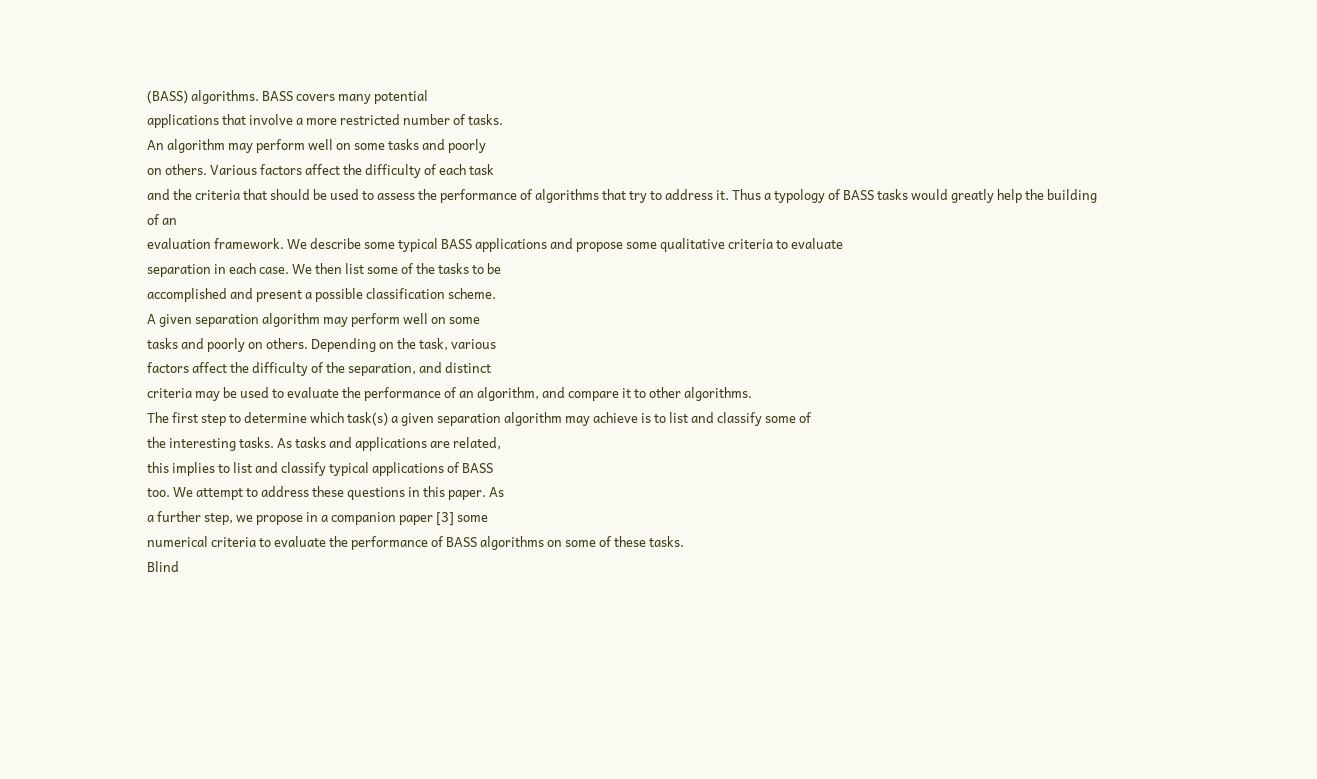(BASS) algorithms. BASS covers many potential
applications that involve a more restricted number of tasks.
An algorithm may perform well on some tasks and poorly
on others. Various factors affect the difficulty of each task
and the criteria that should be used to assess the performance of algorithms that try to address it. Thus a typology of BASS tasks would greatly help the building of an
evaluation framework. We describe some typical BASS applications and propose some qualitative criteria to evaluate
separation in each case. We then list some of the tasks to be
accomplished and present a possible classification scheme.
A given separation algorithm may perform well on some
tasks and poorly on others. Depending on the task, various
factors affect the difficulty of the separation, and distinct
criteria may be used to evaluate the performance of an algorithm, and compare it to other algorithms.
The first step to determine which task(s) a given separation algorithm may achieve is to list and classify some of
the interesting tasks. As tasks and applications are related,
this implies to list and classify typical applications of BASS
too. We attempt to address these questions in this paper. As
a further step, we propose in a companion paper [3] some
numerical criteria to evaluate the performance of BASS algorithms on some of these tasks.
Blind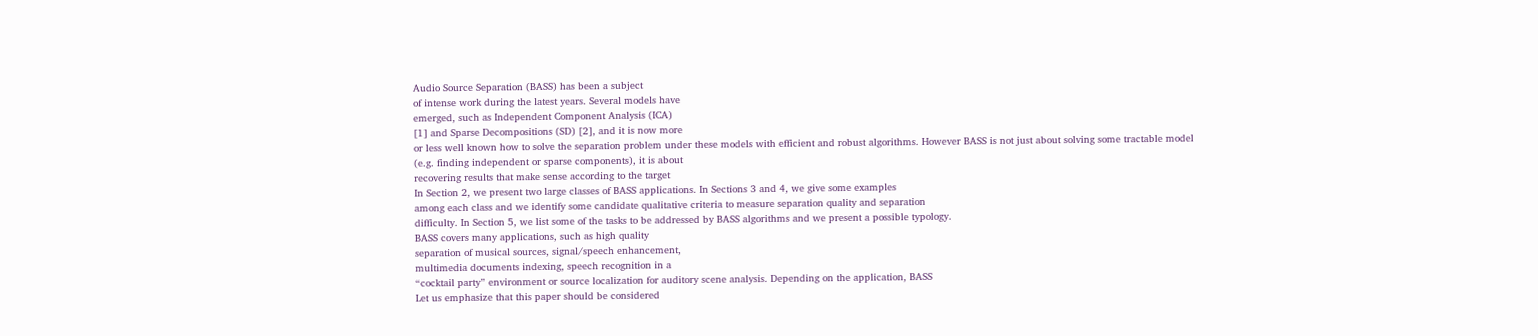Audio Source Separation (BASS) has been a subject
of intense work during the latest years. Several models have
emerged, such as Independent Component Analysis (ICA)
[1] and Sparse Decompositions (SD) [2], and it is now more
or less well known how to solve the separation problem under these models with efficient and robust algorithms. However BASS is not just about solving some tractable model
(e.g. finding independent or sparse components), it is about
recovering results that make sense according to the target
In Section 2, we present two large classes of BASS applications. In Sections 3 and 4, we give some examples
among each class and we identify some candidate qualitative criteria to measure separation quality and separation
difficulty. In Section 5, we list some of the tasks to be addressed by BASS algorithms and we present a possible typology.
BASS covers many applications, such as high quality
separation of musical sources, signal/speech enhancement,
multimedia documents indexing, speech recognition in a
“cocktail party” environment or source localization for auditory scene analysis. Depending on the application, BASS
Let us emphasize that this paper should be considered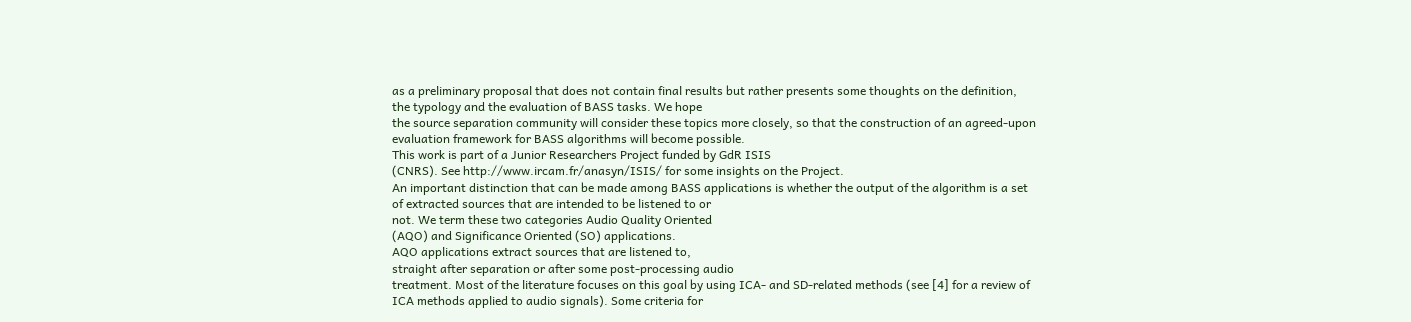as a preliminary proposal that does not contain final results but rather presents some thoughts on the definition,
the typology and the evaluation of BASS tasks. We hope
the source separation community will consider these topics more closely, so that the construction of an agreed-upon
evaluation framework for BASS algorithms will become possible.
This work is part of a Junior Researchers Project funded by GdR ISIS
(CNRS). See http://www.ircam.fr/anasyn/ISIS/ for some insights on the Project.
An important distinction that can be made among BASS applications is whether the output of the algorithm is a set
of extracted sources that are intended to be listened to or
not. We term these two categories Audio Quality Oriented
(AQO) and Significance Oriented (SO) applications.
AQO applications extract sources that are listened to,
straight after separation or after some post-processing audio
treatment. Most of the literature focuses on this goal by using ICA- and SD-related methods (see [4] for a review of
ICA methods applied to audio signals). Some criteria for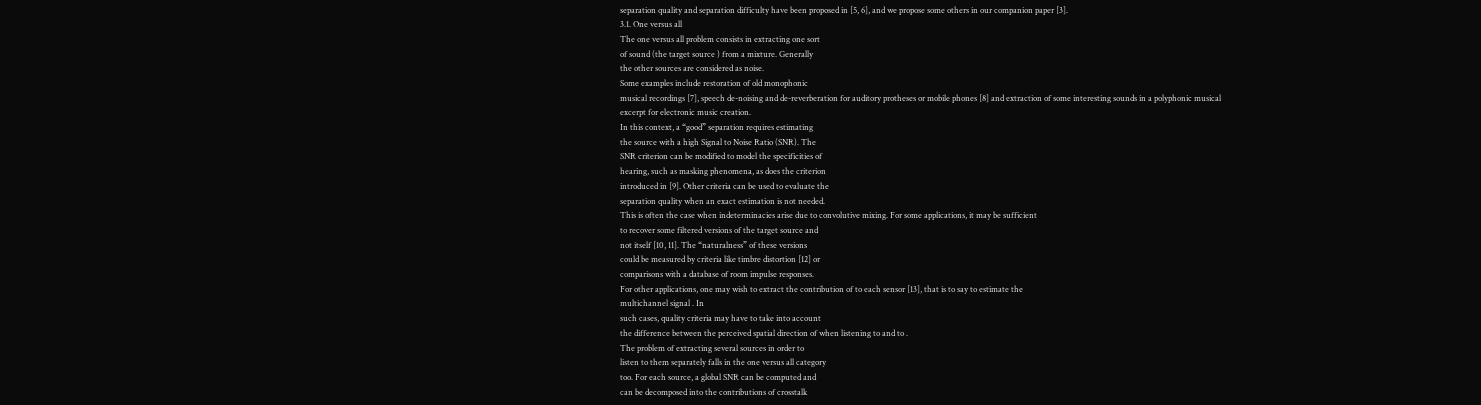separation quality and separation difficulty have been proposed in [5, 6], and we propose some others in our companion paper [3].
3.1. One versus all
The one versus all problem consists in extracting one sort
of sound (the target source ) from a mixture. Generally
the other sources are considered as noise.
Some examples include restoration of old monophonic
musical recordings [7], speech de-noising and de-reverberation for auditory protheses or mobile phones [8] and extraction of some interesting sounds in a polyphonic musical
excerpt for electronic music creation.
In this context, a “good” separation requires estimating
the source with a high Signal to Noise Ratio (SNR). The
SNR criterion can be modified to model the specificities of
hearing, such as masking phenomena, as does the criterion
introduced in [9]. Other criteria can be used to evaluate the
separation quality when an exact estimation is not needed.
This is often the case when indeterminacies arise due to convolutive mixing. For some applications, it may be sufficient
to recover some filtered versions of the target source and
not itself [10, 11]. The “naturalness” of these versions
could be measured by criteria like timbre distortion [12] or
comparisons with a database of room impulse responses.
For other applications, one may wish to extract the contribution of to each sensor [13], that is to say to estimate the
multichannel signal . In
such cases, quality criteria may have to take into account
the difference between the perceived spatial direction of when listening to and to .
The problem of extracting several sources in order to
listen to them separately falls in the one versus all category
too. For each source, a global SNR can be computed and
can be decomposed into the contributions of crosstalk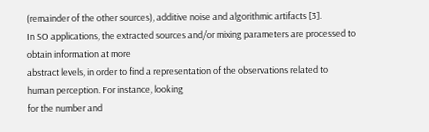(remainder of the other sources), additive noise and algorithmic artifacts [3].
In SO applications, the extracted sources and/or mixing parameters are processed to obtain information at more
abstract levels, in order to find a representation of the observations related to human perception. For instance, looking
for the number and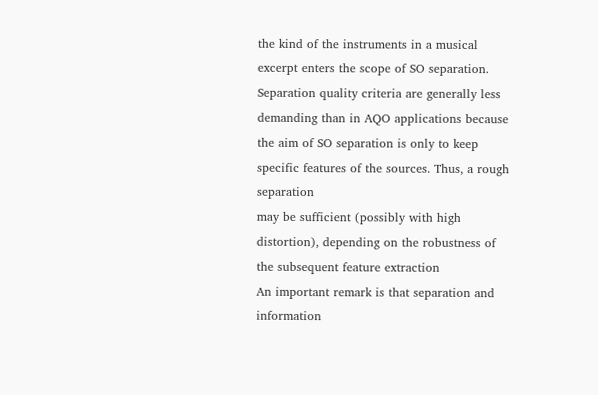the kind of the instruments in a musical
excerpt enters the scope of SO separation. Separation quality criteria are generally less demanding than in AQO applications because the aim of SO separation is only to keep
specific features of the sources. Thus, a rough separation
may be sufficient (possibly with high distortion), depending on the robustness of the subsequent feature extraction
An important remark is that separation and information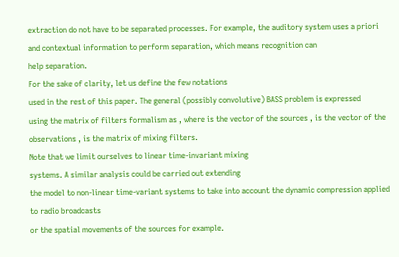extraction do not have to be separated processes. For example, the auditory system uses a priori and contextual information to perform separation, which means recognition can
help separation.
For the sake of clarity, let us define the few notations
used in the rest of this paper. The general (possibly convolutive) BASS problem is expressed
using the matrix of filters formalism as , where is the vector of the sources , is the vector of the
observations , is the matrix of mixing filters.
Note that we limit ourselves to linear time-invariant mixing
systems. A similar analysis could be carried out extending
the model to non-linear time-variant systems to take into account the dynamic compression applied to radio broadcasts
or the spatial movements of the sources for example.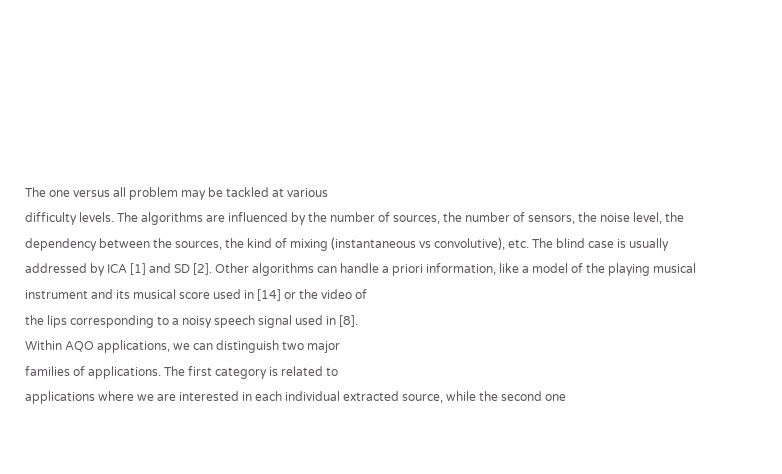The one versus all problem may be tackled at various
difficulty levels. The algorithms are influenced by the number of sources, the number of sensors, the noise level, the
dependency between the sources, the kind of mixing (instantaneous vs convolutive), etc. The blind case is usually
addressed by ICA [1] and SD [2]. Other algorithms can handle a priori information, like a model of the playing musical
instrument and its musical score used in [14] or the video of
the lips corresponding to a noisy speech signal used in [8].
Within AQO applications, we can distinguish two major
families of applications. The first category is related to
applications where we are interested in each individual extracted source, while the second one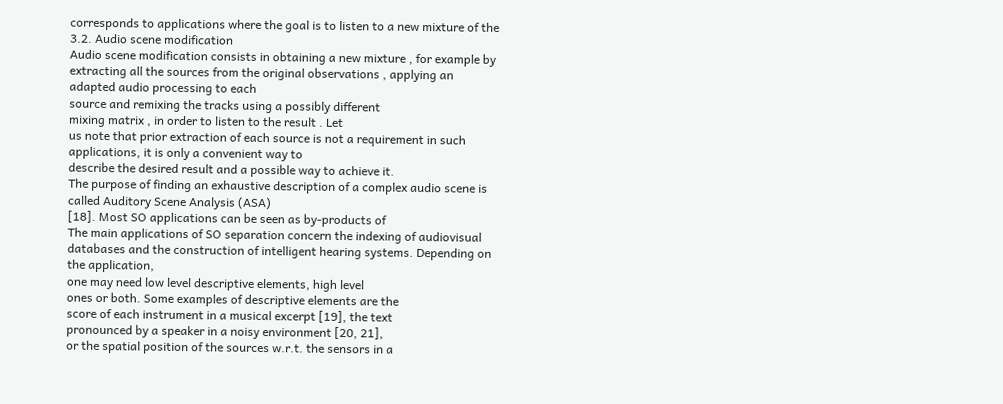corresponds to applications where the goal is to listen to a new mixture of the
3.2. Audio scene modification
Audio scene modification consists in obtaining a new mixture , for example by
extracting all the sources from the original observations , applying an adapted audio processing to each
source and remixing the tracks using a possibly different
mixing matrix , in order to listen to the result . Let
us note that prior extraction of each source is not a requirement in such applications, it is only a convenient way to
describe the desired result and a possible way to achieve it.
The purpose of finding an exhaustive description of a complex audio scene is called Auditory Scene Analysis (ASA)
[18]. Most SO applications can be seen as by-products of
The main applications of SO separation concern the indexing of audiovisual databases and the construction of intelligent hearing systems. Depending on the application,
one may need low level descriptive elements, high level
ones or both. Some examples of descriptive elements are the
score of each instrument in a musical excerpt [19], the text
pronounced by a speaker in a noisy environment [20, 21],
or the spatial position of the sources w.r.t. the sensors in a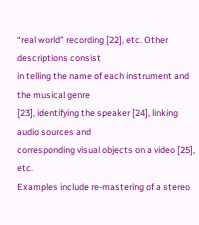“real world” recording [22], etc. Other descriptions consist
in telling the name of each instrument and the musical genre
[23], identifying the speaker [24], linking audio sources and
corresponding visual objects on a video [25], etc.
Examples include re-mastering of a stereo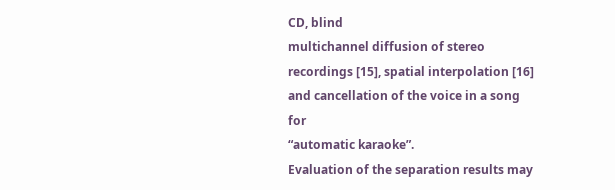CD, blind
multichannel diffusion of stereo recordings [15], spatial interpolation [16] and cancellation of the voice in a song for
“automatic karaoke”.
Evaluation of the separation results may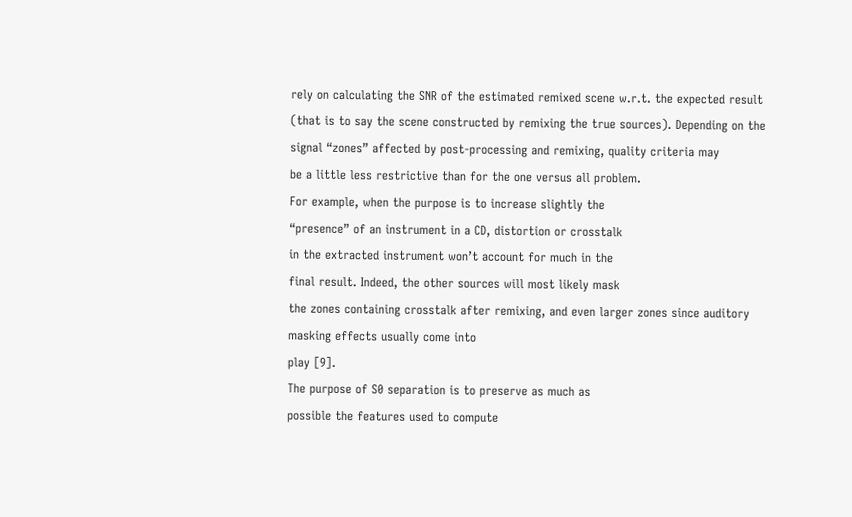rely on calculating the SNR of the estimated remixed scene w.r.t. the expected result (that is to say the scene constructed by remixing the true sources). Depending on the signal “zones” affected by post-processing and remixing, quality criteria may
be a little less restrictive than for the one versus all problem.
For example, when the purpose is to increase slightly the
“presence” of an instrument in a CD, distortion or crosstalk
in the extracted instrument won’t account for much in the
final result. Indeed, the other sources will most likely mask
the zones containing crosstalk after remixing, and even larger zones since auditory masking effects usually come into
play [9].
The purpose of S0 separation is to preserve as much as
possible the features used to compute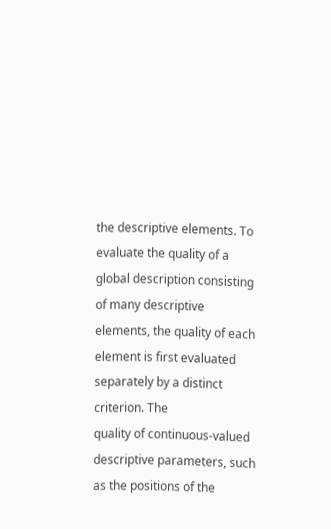the descriptive elements. To evaluate the quality of a global description consisting of many descriptive elements, the quality of each element is first evaluated separately by a distinct criterion. The
quality of continuous-valued descriptive parameters, such
as the positions of the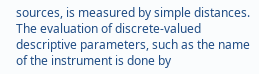sources, is measured by simple distances. The evaluation of discrete-valued descriptive parameters, such as the name of the instrument is done by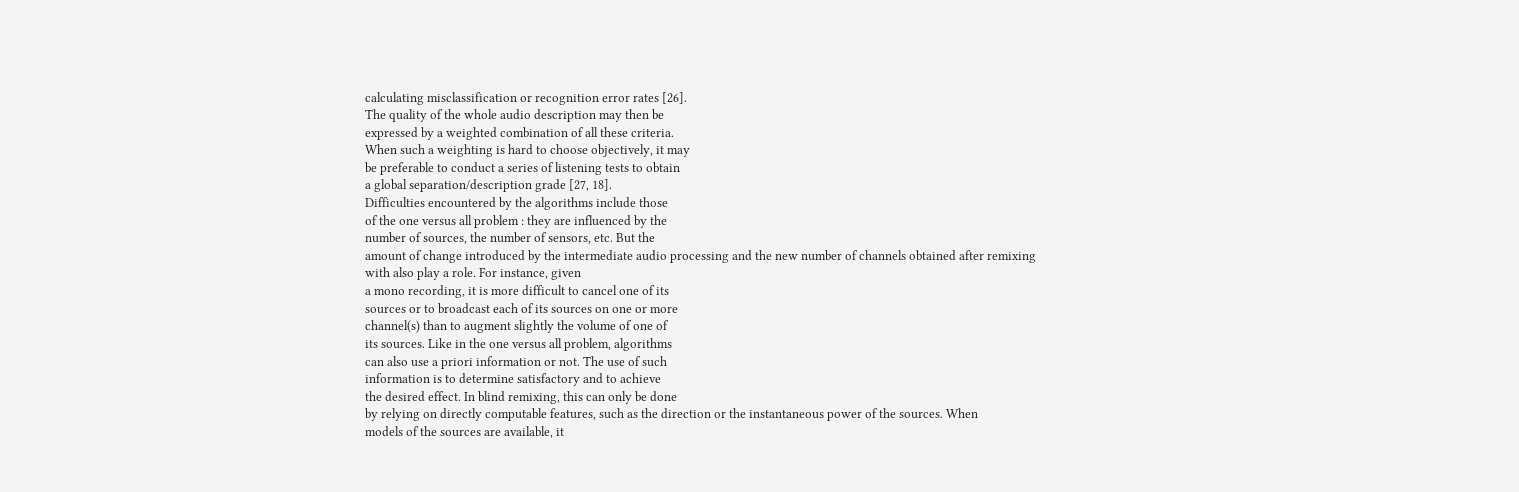calculating misclassification or recognition error rates [26].
The quality of the whole audio description may then be
expressed by a weighted combination of all these criteria.
When such a weighting is hard to choose objectively, it may
be preferable to conduct a series of listening tests to obtain
a global separation/description grade [27, 18].
Difficulties encountered by the algorithms include those
of the one versus all problem : they are influenced by the
number of sources, the number of sensors, etc. But the
amount of change introduced by the intermediate audio processing and the new number of channels obtained after remixing with also play a role. For instance, given
a mono recording, it is more difficult to cancel one of its
sources or to broadcast each of its sources on one or more
channel(s) than to augment slightly the volume of one of
its sources. Like in the one versus all problem, algorithms
can also use a priori information or not. The use of such
information is to determine satisfactory and to achieve
the desired effect. In blind remixing, this can only be done
by relying on directly computable features, such as the direction or the instantaneous power of the sources. When
models of the sources are available, it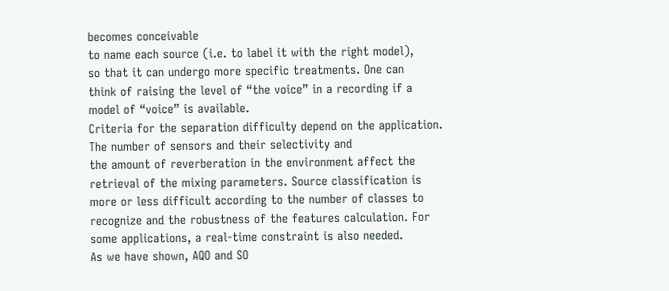becomes conceivable
to name each source (i.e. to label it with the right model),
so that it can undergo more specific treatments. One can
think of raising the level of “the voice” in a recording if a
model of “voice” is available.
Criteria for the separation difficulty depend on the application. The number of sensors and their selectivity and
the amount of reverberation in the environment affect the
retrieval of the mixing parameters. Source classification is
more or less difficult according to the number of classes to
recognize and the robustness of the features calculation. For
some applications, a real-time constraint is also needed.
As we have shown, AQO and SO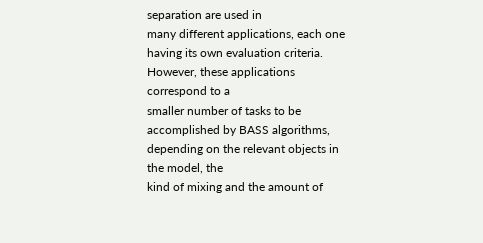separation are used in
many different applications, each one having its own evaluation criteria. However, these applications correspond to a
smaller number of tasks to be accomplished by BASS algorithms, depending on the relevant objects in the model, the
kind of mixing and the amount of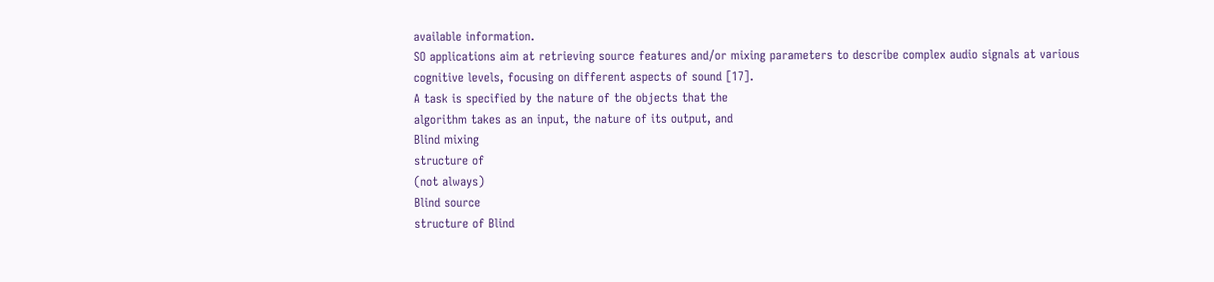available information.
SO applications aim at retrieving source features and/or mixing parameters to describe complex audio signals at various
cognitive levels, focusing on different aspects of sound [17].
A task is specified by the nature of the objects that the
algorithm takes as an input, the nature of its output, and
Blind mixing
structure of
(not always)
Blind source
structure of Blind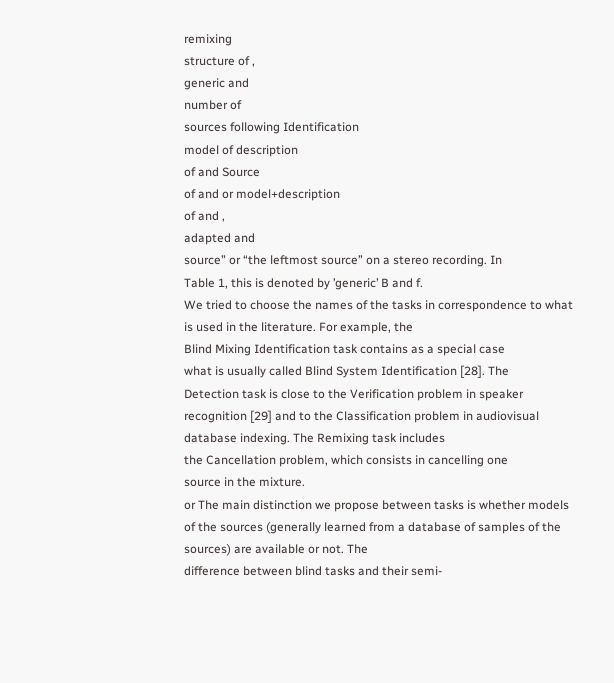remixing
structure of ,
generic and
number of
sources following Identification
model of description
of and Source
of and or model+description
of and ,
adapted and
source” or “the leftmost source” on a stereo recording. In
Table 1, this is denoted by ’generic’ B and f.
We tried to choose the names of the tasks in correspondence to what is used in the literature. For example, the
Blind Mixing Identification task contains as a special case
what is usually called Blind System Identification [28]. The
Detection task is close to the Verification problem in speaker
recognition [29] and to the Classification problem in audiovisual database indexing. The Remixing task includes
the Cancellation problem, which consists in cancelling one
source in the mixture.
or The main distinction we propose between tasks is whether models of the sources (generally learned from a database of samples of the sources) are available or not. The
difference between blind tasks and their semi-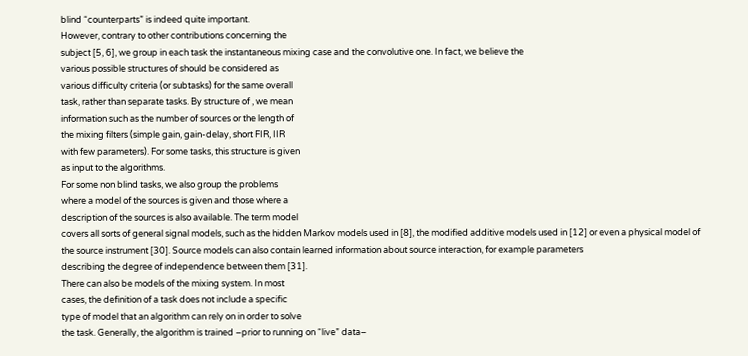blind “counterparts” is indeed quite important.
However, contrary to other contributions concerning the
subject [5, 6], we group in each task the instantaneous mixing case and the convolutive one. In fact, we believe the
various possible structures of should be considered as
various difficulty criteria (or subtasks) for the same overall
task, rather than separate tasks. By structure of , we mean
information such as the number of sources or the length of
the mixing filters (simple gain, gain-delay, short FIR, IIR
with few parameters). For some tasks, this structure is given
as input to the algorithms.
For some non blind tasks, we also group the problems
where a model of the sources is given and those where a
description of the sources is also available. The term model
covers all sorts of general signal models, such as the hidden Markov models used in [8], the modified additive models used in [12] or even a physical model of the source instrument [30]. Source models can also contain learned information about source interaction, for example parameters
describing the degree of independence between them [31].
There can also be models of the mixing system. In most
cases, the definition of a task does not include a specific
type of model that an algorithm can rely on in order to solve
the task. Generally, the algorithm is trained –prior to running on “live” data–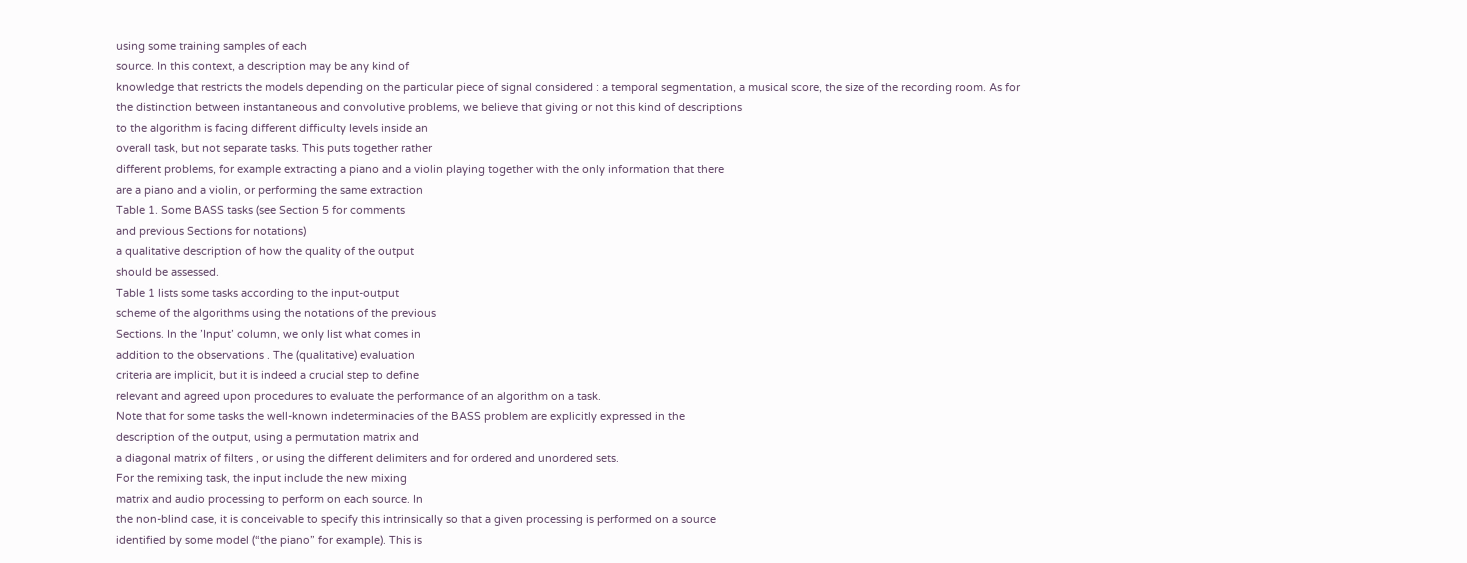using some training samples of each
source. In this context, a description may be any kind of
knowledge that restricts the models depending on the particular piece of signal considered : a temporal segmentation, a musical score, the size of the recording room. As for
the distinction between instantaneous and convolutive problems, we believe that giving or not this kind of descriptions
to the algorithm is facing different difficulty levels inside an
overall task, but not separate tasks. This puts together rather
different problems, for example extracting a piano and a violin playing together with the only information that there
are a piano and a violin, or performing the same extraction
Table 1. Some BASS tasks (see Section 5 for comments
and previous Sections for notations)
a qualitative description of how the quality of the output
should be assessed.
Table 1 lists some tasks according to the input-output
scheme of the algorithms using the notations of the previous
Sections. In the ’Input’ column, we only list what comes in
addition to the observations . The (qualitative) evaluation
criteria are implicit, but it is indeed a crucial step to define
relevant and agreed upon procedures to evaluate the performance of an algorithm on a task.
Note that for some tasks the well-known indeterminacies of the BASS problem are explicitly expressed in the
description of the output, using a permutation matrix and
a diagonal matrix of filters , or using the different delimiters and for ordered and unordered sets.
For the remixing task, the input include the new mixing
matrix and audio processing to perform on each source. In
the non-blind case, it is conceivable to specify this intrinsically so that a given processing is performed on a source
identified by some model (“the piano” for example). This is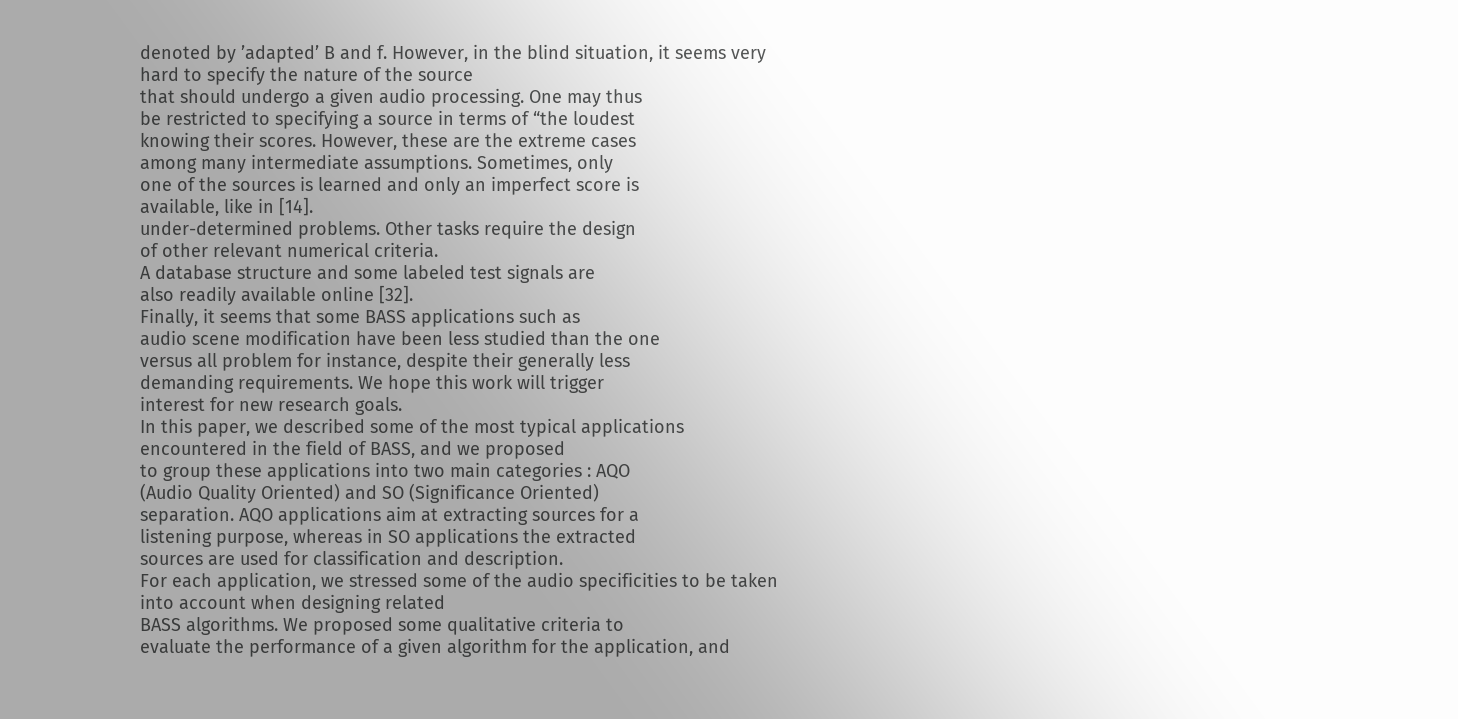denoted by ’adapted’ B and f. However, in the blind situation, it seems very hard to specify the nature of the source
that should undergo a given audio processing. One may thus
be restricted to specifying a source in terms of “the loudest
knowing their scores. However, these are the extreme cases
among many intermediate assumptions. Sometimes, only
one of the sources is learned and only an imperfect score is
available, like in [14].
under-determined problems. Other tasks require the design
of other relevant numerical criteria.
A database structure and some labeled test signals are
also readily available online [32].
Finally, it seems that some BASS applications such as
audio scene modification have been less studied than the one
versus all problem for instance, despite their generally less
demanding requirements. We hope this work will trigger
interest for new research goals.
In this paper, we described some of the most typical applications encountered in the field of BASS, and we proposed
to group these applications into two main categories : AQO
(Audio Quality Oriented) and SO (Significance Oriented)
separation. AQO applications aim at extracting sources for a
listening purpose, whereas in SO applications the extracted
sources are used for classification and description.
For each application, we stressed some of the audio specificities to be taken into account when designing related
BASS algorithms. We proposed some qualitative criteria to
evaluate the performance of a given algorithm for the application, and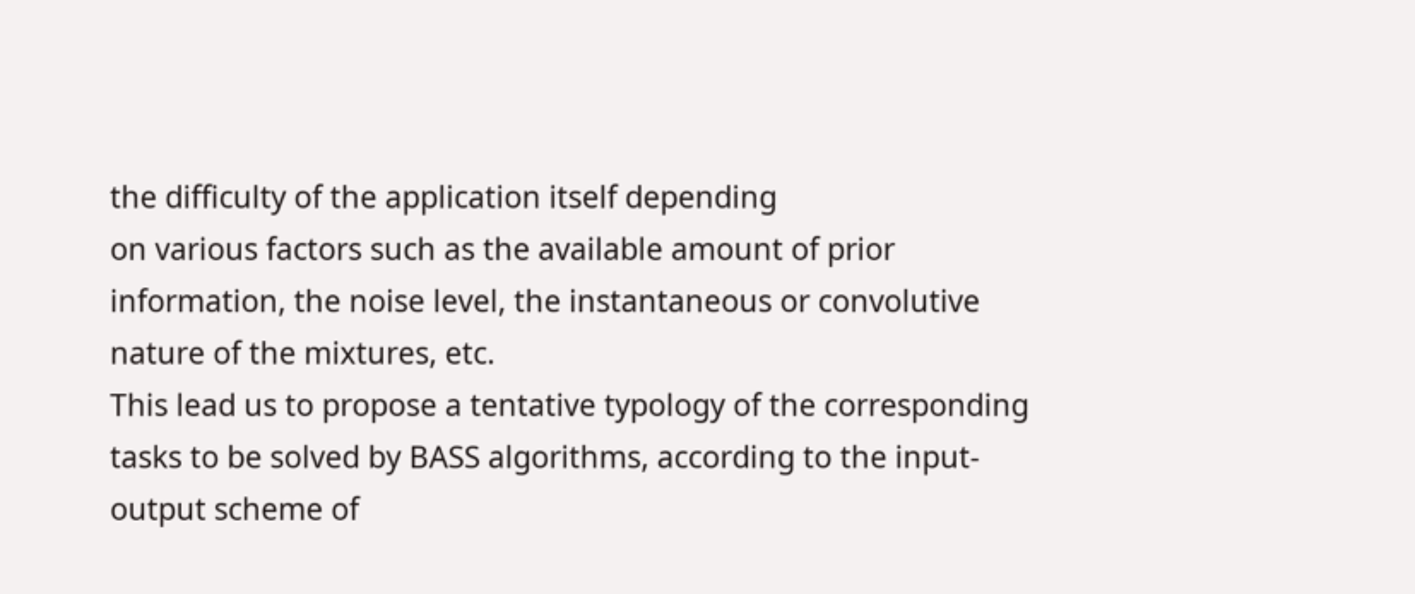the difficulty of the application itself depending
on various factors such as the available amount of prior information, the noise level, the instantaneous or convolutive
nature of the mixtures, etc.
This lead us to propose a tentative typology of the corresponding tasks to be solved by BASS algorithms, according to the input-output scheme of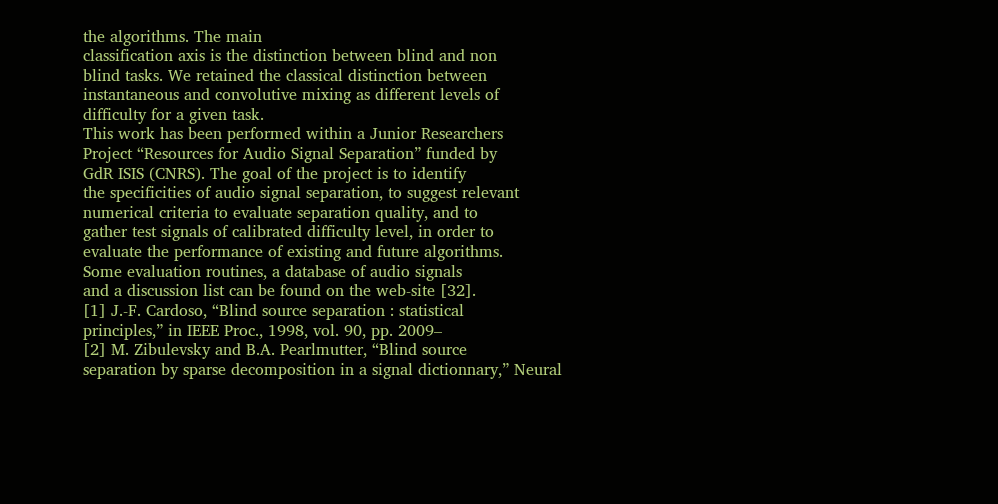the algorithms. The main
classification axis is the distinction between blind and non
blind tasks. We retained the classical distinction between
instantaneous and convolutive mixing as different levels of
difficulty for a given task.
This work has been performed within a Junior Researchers
Project “Resources for Audio Signal Separation” funded by
GdR ISIS (CNRS). The goal of the project is to identify
the specificities of audio signal separation, to suggest relevant numerical criteria to evaluate separation quality, and to
gather test signals of calibrated difficulty level, in order to
evaluate the performance of existing and future algorithms.
Some evaluation routines, a database of audio signals
and a discussion list can be found on the web-site [32].
[1] J.-F. Cardoso, “Blind source separation : statistical
principles,” in IEEE Proc., 1998, vol. 90, pp. 2009–
[2] M. Zibulevsky and B.A. Pearlmutter, “Blind source
separation by sparse decomposition in a signal dictionnary,” Neural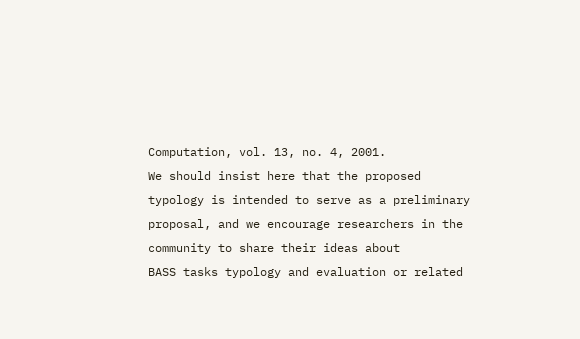Computation, vol. 13, no. 4, 2001.
We should insist here that the proposed typology is intended to serve as a preliminary proposal, and we encourage researchers in the community to share their ideas about
BASS tasks typology and evaluation or related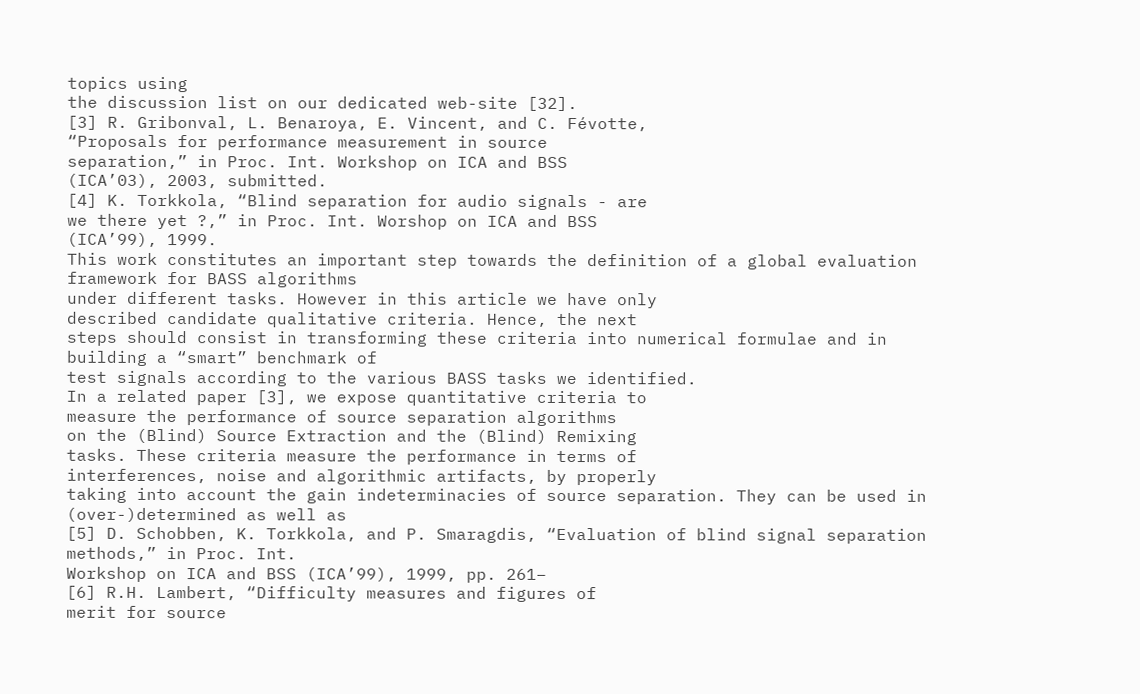topics using
the discussion list on our dedicated web-site [32].
[3] R. Gribonval, L. Benaroya, E. Vincent, and C. Févotte,
“Proposals for performance measurement in source
separation,” in Proc. Int. Workshop on ICA and BSS
(ICA’03), 2003, submitted.
[4] K. Torkkola, “Blind separation for audio signals - are
we there yet ?,” in Proc. Int. Worshop on ICA and BSS
(ICA’99), 1999.
This work constitutes an important step towards the definition of a global evaluation framework for BASS algorithms
under different tasks. However in this article we have only
described candidate qualitative criteria. Hence, the next
steps should consist in transforming these criteria into numerical formulae and in building a “smart” benchmark of
test signals according to the various BASS tasks we identified.
In a related paper [3], we expose quantitative criteria to
measure the performance of source separation algorithms
on the (Blind) Source Extraction and the (Blind) Remixing
tasks. These criteria measure the performance in terms of
interferences, noise and algorithmic artifacts, by properly
taking into account the gain indeterminacies of source separation. They can be used in (over-)determined as well as
[5] D. Schobben, K. Torkkola, and P. Smaragdis, “Evaluation of blind signal separation methods,” in Proc. Int.
Workshop on ICA and BSS (ICA’99), 1999, pp. 261–
[6] R.H. Lambert, “Difficulty measures and figures of
merit for source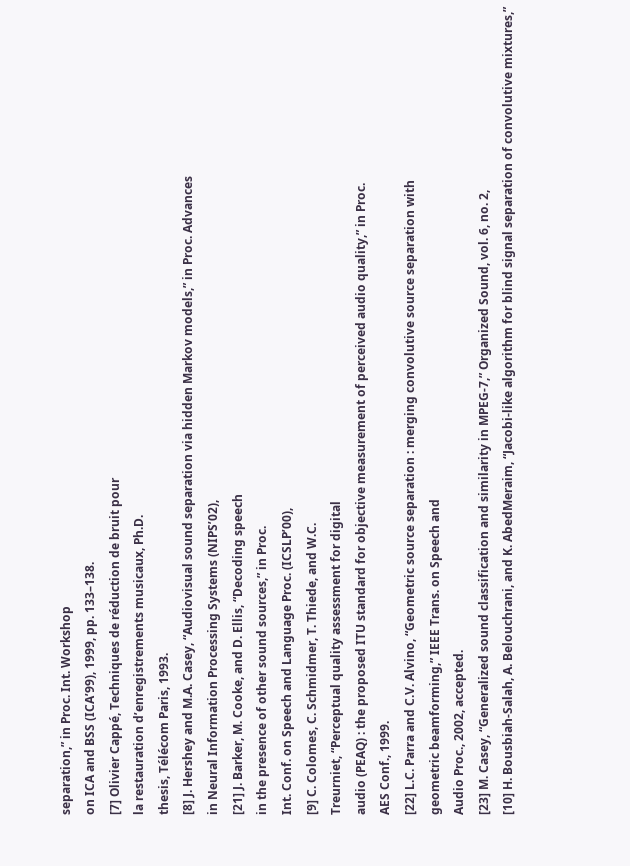separation,” in Proc. Int. Workshop
on ICA and BSS (ICA’99), 1999, pp. 133–138.
[7] Olivier Cappé, Techniques de réduction de bruit pour
la restauration d’enregistrements musicaux, Ph.D.
thesis, Télécom Paris, 1993.
[8] J. Hershey and M.A. Casey, “Audiovisual sound separation via hidden Markov models,” in Proc. Advances
in Neural Information Processing Systems (NIPS’02),
[21] J. Barker, M. Cooke, and D. Ellis, “Decoding speech
in the presence of other sound sources,” in Proc.
Int. Conf. on Speech and Language Proc. (ICSLP’00),
[9] C. Colomes, C. Schmidmer, T. Thiede, and W.C.
Treurniet, “Perceptual quality assessment for digital
audio (PEAQ) : the proposed ITU standard for objective measurement of perceived audio quality,” in Proc.
AES Conf., 1999.
[22] L.C. Parra and C.V. Alvino, “Geometric source separation : merging convolutive source separation with
geometric beamforming,” IEEE Trans. on Speech and
Audio Proc., 2002, accepted.
[23] M. Casey, “Generalized sound classification and similarity in MPEG-7,” Organized Sound, vol. 6, no. 2,
[10] H. Bousbiah-Salah, A. Belouchrani, and K. AbedMeraim, “Jacobi-like algorithm for blind signal separation of convolutive mixtures,”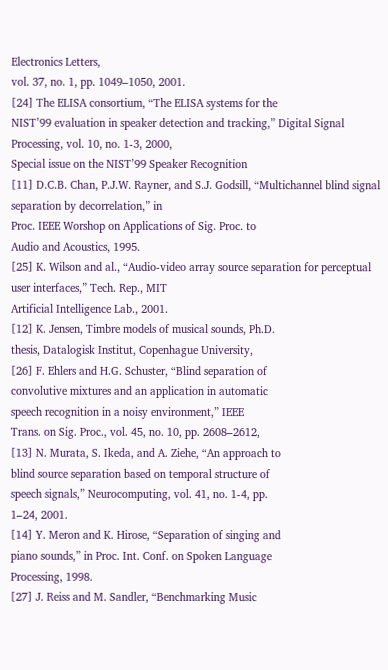Electronics Letters,
vol. 37, no. 1, pp. 1049–1050, 2001.
[24] The ELISA consortium, “The ELISA systems for the
NIST’99 evaluation in speaker detection and tracking,” Digital Signal Processing, vol. 10, no. 1-3, 2000,
Special issue on the NIST’99 Speaker Recognition
[11] D.C.B. Chan, P.J.W. Rayner, and S.J. Godsill, “Multichannel blind signal separation by decorrelation,” in
Proc. IEEE Worshop on Applications of Sig. Proc. to
Audio and Acoustics, 1995.
[25] K. Wilson and al., “Audio-video array source separation for perceptual user interfaces,” Tech. Rep., MIT
Artificial Intelligence Lab., 2001.
[12] K. Jensen, Timbre models of musical sounds, Ph.D.
thesis, Datalogisk Institut, Copenhague University,
[26] F. Ehlers and H.G. Schuster, “Blind separation of
convolutive mixtures and an application in automatic
speech recognition in a noisy environment,” IEEE
Trans. on Sig. Proc., vol. 45, no. 10, pp. 2608–2612,
[13] N. Murata, S. Ikeda, and A. Ziehe, “An approach to
blind source separation based on temporal structure of
speech signals,” Neurocomputing, vol. 41, no. 1-4, pp.
1–24, 2001.
[14] Y. Meron and K. Hirose, “Separation of singing and
piano sounds,” in Proc. Int. Conf. on Spoken Language
Processing, 1998.
[27] J. Reiss and M. Sandler, “Benchmarking Music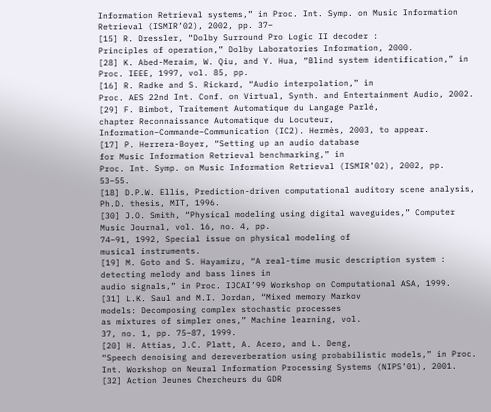Information Retrieval systems,” in Proc. Int. Symp. on Music Information Retrieval (ISMIR’02), 2002, pp. 37–
[15] R. Dressler, “Dolby Surround Pro Logic II decoder :
Principles of operation,” Dolby Laboratories Information, 2000.
[28] K. Abed-Meraim, W. Qiu, and Y. Hua, “Blind system identification,” in Proc. IEEE, 1997, vol. 85, pp.
[16] R. Radke and S. Rickard, “Audio interpolation,” in
Proc. AES 22nd Int. Conf. on Virtual, Synth. and Entertainment Audio, 2002.
[29] F. Bimbot, Traitement Automatique du Langage Parlé,
chapter Reconnaissance Automatique du Locuteur,
Information–Commande–Communication (IC2). Hermès, 2003, to appear.
[17] P. Herrera-Boyer, “Setting up an audio database
for Music Information Retrieval benchmarking,” in
Proc. Int. Symp. on Music Information Retrieval (ISMIR’02), 2002, pp. 53–55.
[18] D.P.W. Ellis, Prediction-driven computational auditory scene analysis, Ph.D. thesis, MIT, 1996.
[30] J.O. Smith, “Physical modeling using digital waveguides,” Computer Music Journal, vol. 16, no. 4, pp.
74–91, 1992, Special issue on physical modeling of
musical instruments.
[19] M. Goto and S. Hayamizu, “A real-time music description system : detecting melody and bass lines in
audio signals,” in Proc. IJCAI’99 Workshop on Computational ASA, 1999.
[31] L.K. Saul and M.I. Jordan, “Mixed memory Markov
models: Decomposing complex stochastic processes
as mixtures of simpler ones,” Machine learning, vol.
37, no. 1, pp. 75–87, 1999.
[20] H. Attias, J.C. Platt, A. Acero, and L. Deng,
“Speech denoising and dereverberation using probabilistic models,” in Proc. Int. Workshop on Neural Information Processing Systems (NIPS’01), 2001.
[32] Action Jeunes Chercheurs du GDR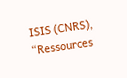ISIS (CNRS),
“Ressources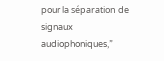pour la séparation de signaux audiophoniques,”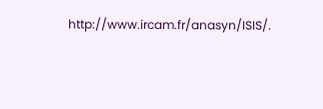http://www.ircam.fr/anasyn/ISIS/.